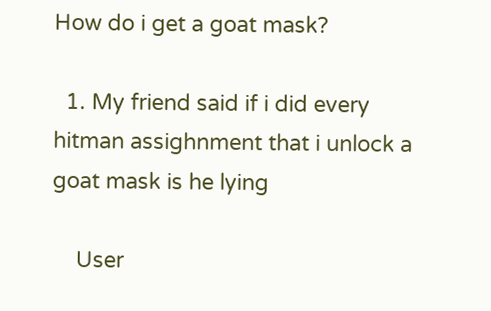How do i get a goat mask?

  1. My friend said if i did every hitman assighnment that i unlock a goat mask is he lying

    User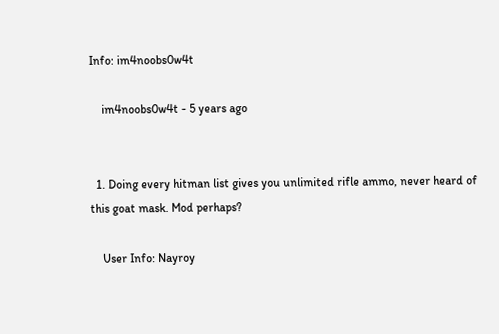Info: im4noobs0w4t

    im4noobs0w4t - 5 years ago


  1. Doing every hitman list gives you unlimited rifle ammo, never heard of this goat mask. Mod perhaps?

    User Info: Nayroy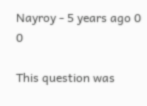Nayroy - 5 years ago 0 0

This question was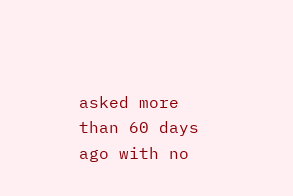asked more than 60 days ago with no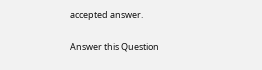accepted answer.

Answer this Question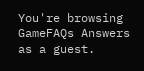You're browsing GameFAQs Answers as a guest.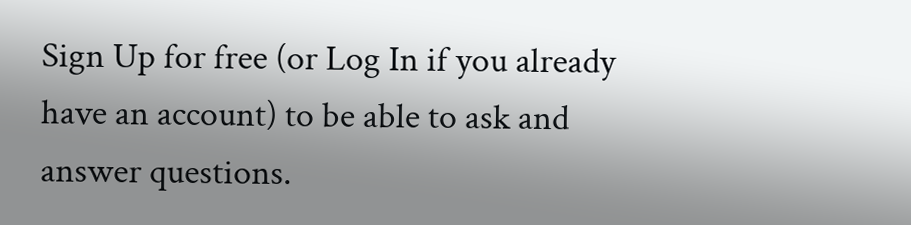Sign Up for free (or Log In if you already have an account) to be able to ask and answer questions.